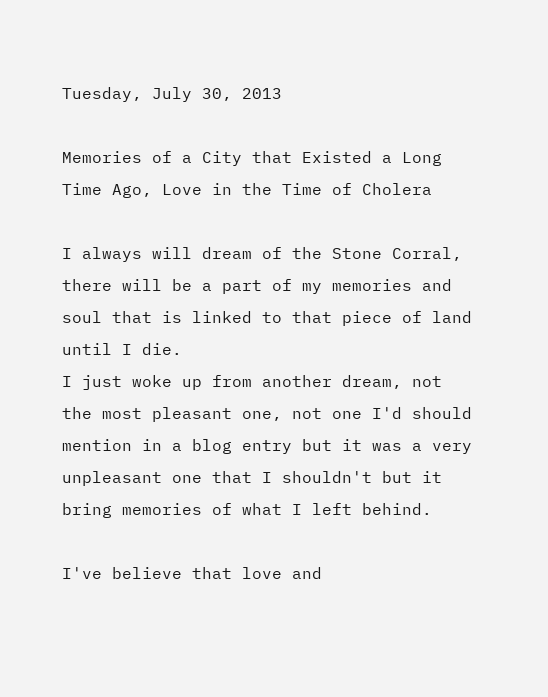Tuesday, July 30, 2013

Memories of a City that Existed a Long Time Ago, Love in the Time of Cholera

I always will dream of the Stone Corral, there will be a part of my memories and soul that is linked to that piece of land until I die.
I just woke up from another dream, not the most pleasant one, not one I'd should mention in a blog entry but it was a very unpleasant one that I shouldn't but it bring memories of what I left behind.

I've believe that love and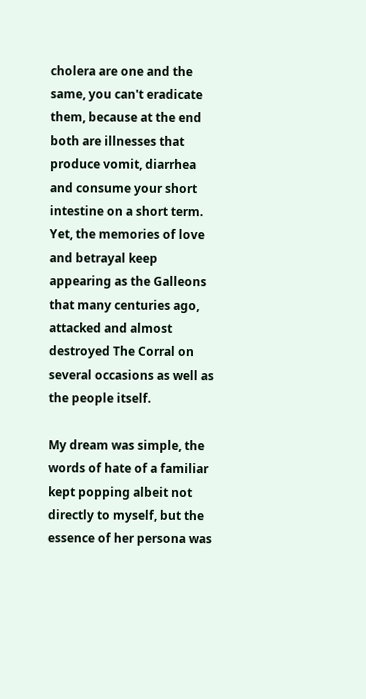cholera are one and the same, you can't eradicate them, because at the end both are illnesses that produce vomit, diarrhea and consume your short intestine on a short term.
Yet, the memories of love and betrayal keep appearing as the Galleons that many centuries ago, attacked and almost destroyed The Corral on several occasions as well as the people itself.

My dream was simple, the words of hate of a familiar kept popping albeit not directly to myself, but the essence of her persona was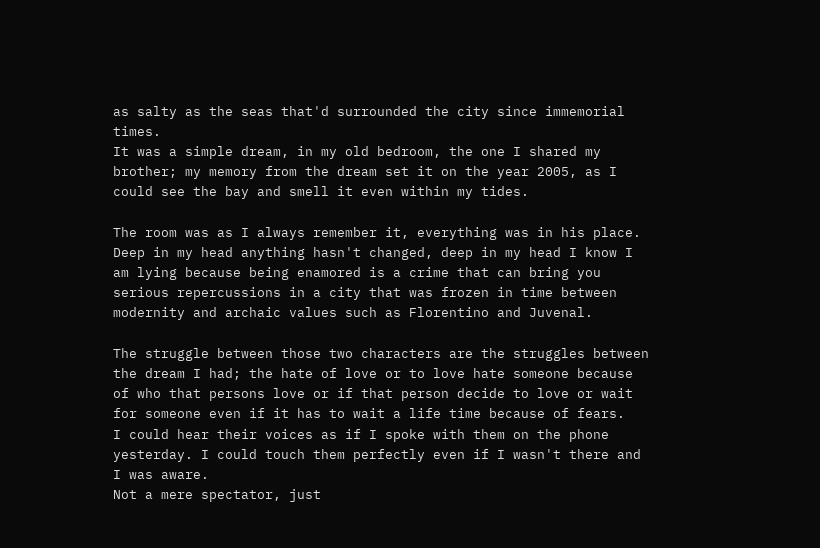as salty as the seas that'd surrounded the city since immemorial times.
It was a simple dream, in my old bedroom, the one I shared my brother; my memory from the dream set it on the year 2005, as I could see the bay and smell it even within my tides.

The room was as I always remember it, everything was in his place. Deep in my head anything hasn't changed, deep in my head I know I am lying because being enamored is a crime that can bring you serious repercussions in a city that was frozen in time between modernity and archaic values such as Florentino and Juvenal.

The struggle between those two characters are the struggles between the dream I had; the hate of love or to love hate someone because of who that persons love or if that person decide to love or wait for someone even if it has to wait a life time because of fears.
I could hear their voices as if I spoke with them on the phone yesterday. I could touch them perfectly even if I wasn't there and I was aware.
Not a mere spectator, just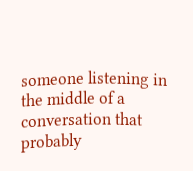someone listening in the middle of a conversation that probably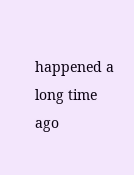happened a long time ago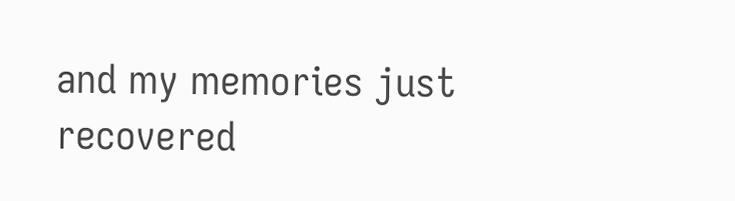and my memories just recovered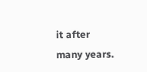it after many years.